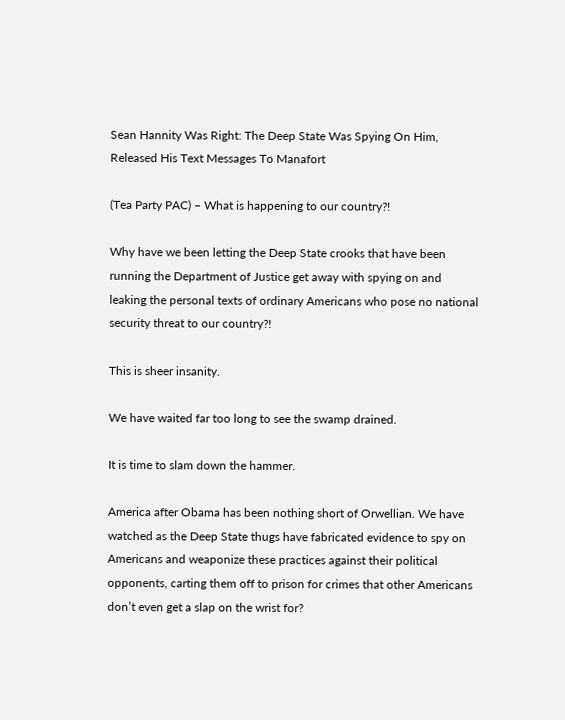Sean Hannity Was Right: The Deep State Was Spying On Him, Released His Text Messages To Manafort

(Tea Party PAC) – What is happening to our country?!

Why have we been letting the Deep State crooks that have been running the Department of Justice get away with spying on and leaking the personal texts of ordinary Americans who pose no national security threat to our country?!

This is sheer insanity.

We have waited far too long to see the swamp drained.

It is time to slam down the hammer.

America after Obama has been nothing short of Orwellian. We have watched as the Deep State thugs have fabricated evidence to spy on Americans and weaponize these practices against their political opponents, carting them off to prison for crimes that other Americans don’t even get a slap on the wrist for?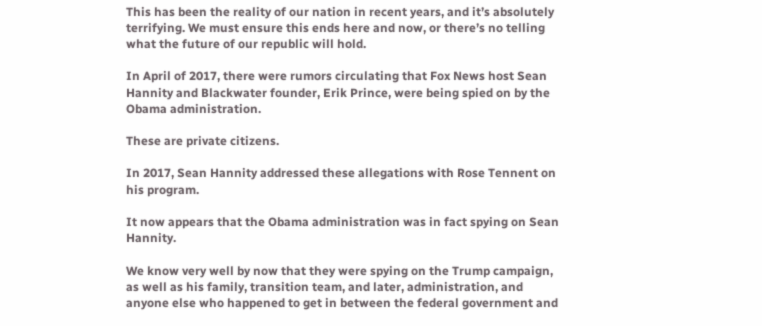This has been the reality of our nation in recent years, and it’s absolutely terrifying. We must ensure this ends here and now, or there’s no telling what the future of our republic will hold.

In April of 2017, there were rumors circulating that Fox News host Sean Hannity and Blackwater founder, Erik Prince, were being spied on by the Obama administration.

These are private citizens.

In 2017, Sean Hannity addressed these allegations with Rose Tennent on his program.

It now appears that the Obama administration was in fact spying on Sean Hannity.

We know very well by now that they were spying on the Trump campaign, as well as his family, transition team, and later, administration, and anyone else who happened to get in between the federal government and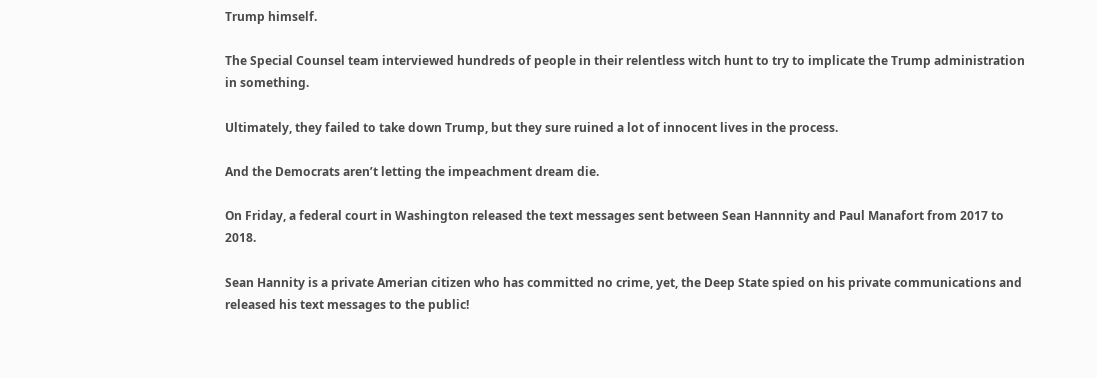Trump himself.

The Special Counsel team interviewed hundreds of people in their relentless witch hunt to try to implicate the Trump administration in something.

Ultimately, they failed to take down Trump, but they sure ruined a lot of innocent lives in the process.

And the Democrats aren’t letting the impeachment dream die.

On Friday, a federal court in Washington released the text messages sent between Sean Hannnity and Paul Manafort from 2017 to 2018.

Sean Hannity is a private Amerian citizen who has committed no crime, yet, the Deep State spied on his private communications and released his text messages to the public!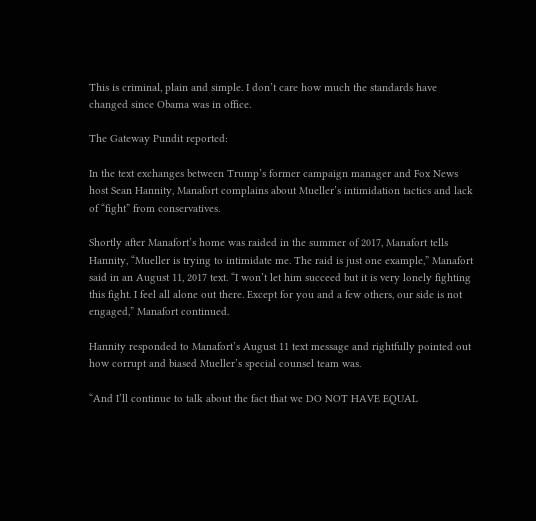This is criminal, plain and simple. I don’t care how much the standards have changed since Obama was in office.

The Gateway Pundit reported:

In the text exchanges between Trump’s former campaign manager and Fox News host Sean Hannity, Manafort complains about Mueller’s intimidation tactics and lack of “fight” from conservatives.

Shortly after Manafort’s home was raided in the summer of 2017, Manafort tells Hannity, “Mueller is trying to intimidate me. The raid is just one example,” Manafort said in an August 11, 2017 text. “I won’t let him succeed but it is very lonely fighting this fight. I feel all alone out there. Except for you and a few others, our side is not engaged,” Manafort continued.

Hannity responded to Manafort’s August 11 text message and rightfully pointed out how corrupt and biased Mueller’s special counsel team was.

“And I’ll continue to talk about the fact that we DO NOT HAVE EQUAL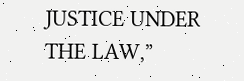JUSTICE UNDER THE LAW,”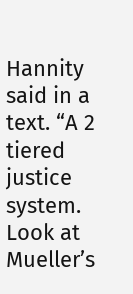Hannity said in a text. “A 2 tiered justice system. Look at Mueller’s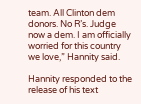team. All Clinton dem donors. No R’s. Judge now a dem. I am officially worried for this country we love,” Hannity said.

Hannity responded to the release of his text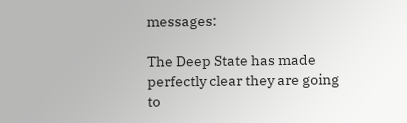messages:

The Deep State has made perfectly clear they are going to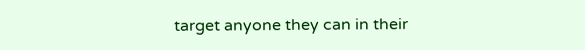target anyone they can in their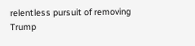relentless pursuit of removing Trump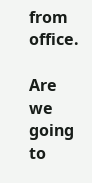from office.

Are we going to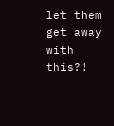let them get away with this?!